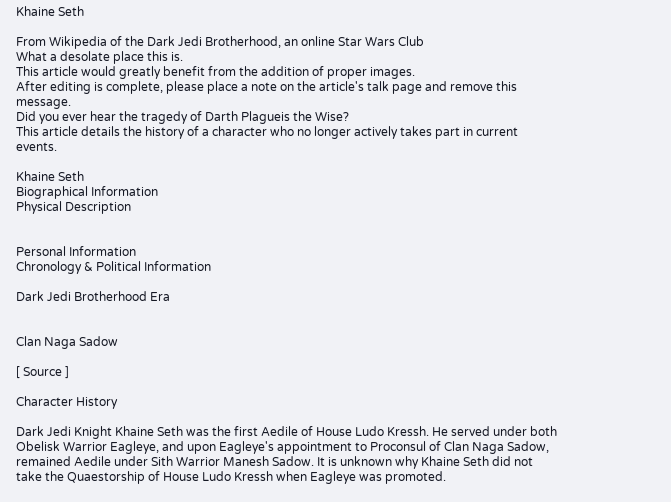Khaine Seth

From Wikipedia of the Dark Jedi Brotherhood, an online Star Wars Club
What a desolate place this is.
This article would greatly benefit from the addition of proper images.
After editing is complete, please place a note on the article's talk page and remove this message.
Did you ever hear the tragedy of Darth Plagueis the Wise?
This article details the history of a character who no longer actively takes part in current events.

Khaine Seth
Biographical Information
Physical Description


Personal Information
Chronology & Political Information

Dark Jedi Brotherhood Era


Clan Naga Sadow

[ Source ]

Character History

Dark Jedi Knight Khaine Seth was the first Aedile of House Ludo Kressh. He served under both Obelisk Warrior Eagleye, and upon Eagleye's appointment to Proconsul of Clan Naga Sadow, remained Aedile under Sith Warrior Manesh Sadow. It is unknown why Khaine Seth did not take the Quaestorship of House Ludo Kressh when Eagleye was promoted.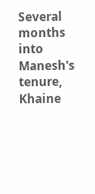Several months into Manesh's tenure, Khaine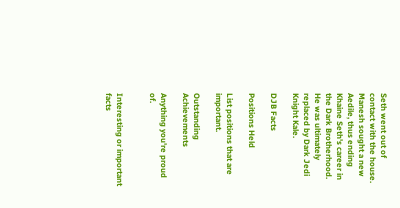Seth went out of contact with the house. Manesh sought a new Aedile, thus ending Khaine Seth's career in the Dark Brotherhood. He was ultimately replaced by Dark Jedi Knight Kale.

DJB Facts

Positions Held

List positions that are important.

Outstanding Achievements

Anything you're proud of.


Interesting or important facts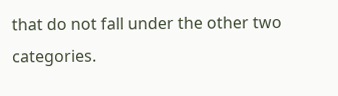that do not fall under the other two categories.